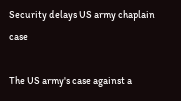Security delays US army chaplain case

The US army's case against a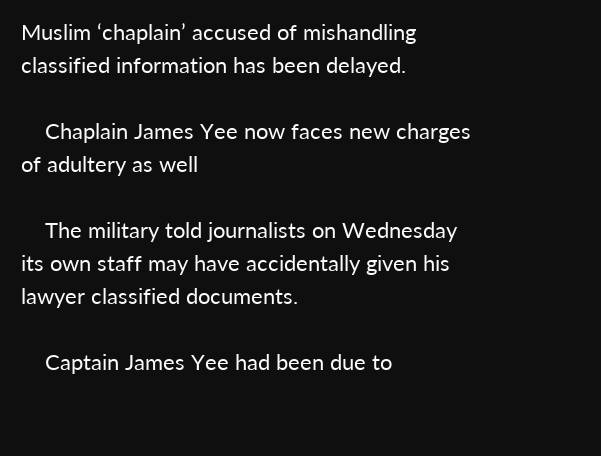Muslim ‘chaplain’ accused of mishandling classified information has been delayed.

    Chaplain James Yee now faces new charges of adultery as well

    The military told journalists on Wednesday its own staff may have accidentally given his lawyer classified documents.

    Captain James Yee had been due to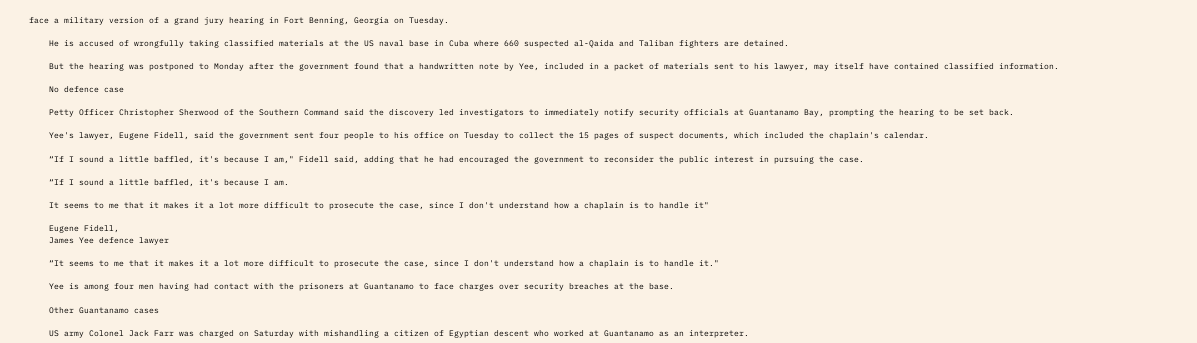face a military version of a grand jury hearing in Fort Benning, Georgia on Tuesday.

    He is accused of wrongfully taking classified materials at the US naval base in Cuba where 660 suspected al-Qaida and Taliban fighters are detained.

    But the hearing was postponed to Monday after the government found that a handwritten note by Yee, included in a packet of materials sent to his lawyer, may itself have contained classified information.

    No defence case

    Petty Officer Christopher Sherwood of the Southern Command said the discovery led investigators to immediately notify security officials at Guantanamo Bay, prompting the hearing to be set back.

    Yee's lawyer, Eugene Fidell, said the government sent four people to his office on Tuesday to collect the 15 pages of suspect documents, which included the chaplain's calendar.

    “If I sound a little baffled, it's because I am," Fidell said, adding that he had encouraged the government to reconsider the public interest in pursuing the case.

    “If I sound a little baffled, it's because I am.

    It seems to me that it makes it a lot more difficult to prosecute the case, since I don't understand how a chaplain is to handle it"

    Eugene Fidell,
    James Yee defence lawyer

    “It seems to me that it makes it a lot more difficult to prosecute the case, since I don't understand how a chaplain is to handle it."

    Yee is among four men having had contact with the prisoners at Guantanamo to face charges over security breaches at the base.

    Other Guantanamo cases

    US army Colonel Jack Farr was charged on Saturday with mishandling a citizen of Egyptian descent who worked at Guantanamo as an interpreter.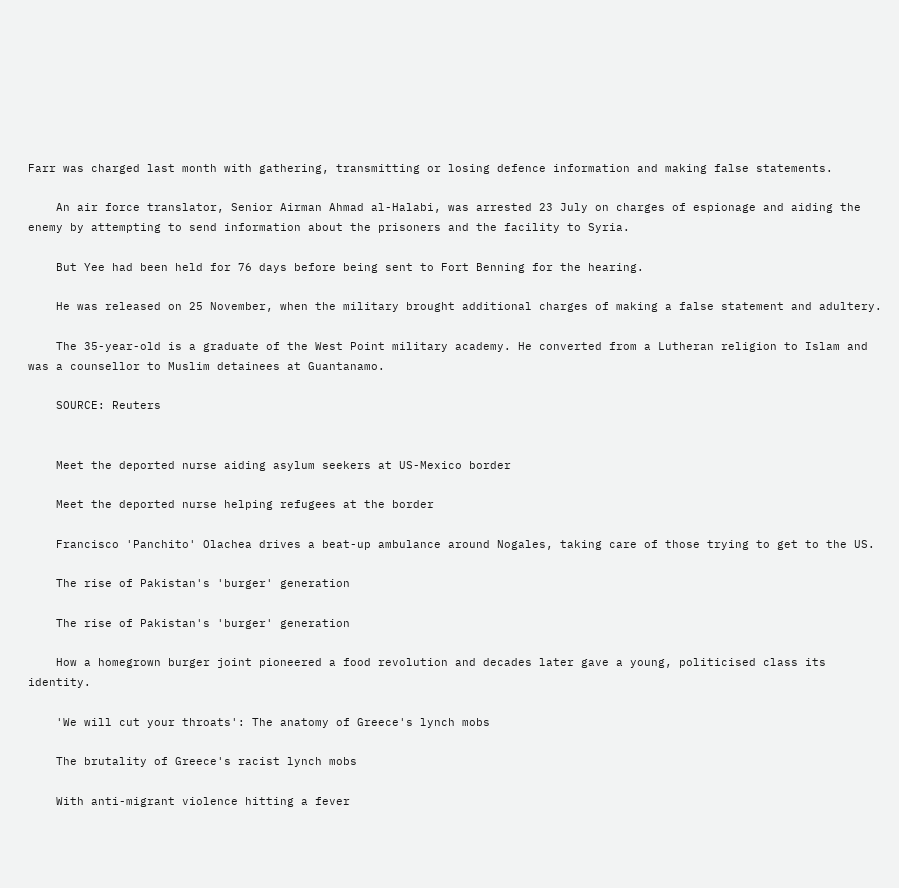Farr was charged last month with gathering, transmitting or losing defence information and making false statements.

    An air force translator, Senior Airman Ahmad al-Halabi, was arrested 23 July on charges of espionage and aiding the enemy by attempting to send information about the prisoners and the facility to Syria.

    But Yee had been held for 76 days before being sent to Fort Benning for the hearing.

    He was released on 25 November, when the military brought additional charges of making a false statement and adultery.

    The 35-year-old is a graduate of the West Point military academy. He converted from a Lutheran religion to Islam and was a counsellor to Muslim detainees at Guantanamo.

    SOURCE: Reuters


    Meet the deported nurse aiding asylum seekers at US-Mexico border

    Meet the deported nurse helping refugees at the border

    Francisco 'Panchito' Olachea drives a beat-up ambulance around Nogales, taking care of those trying to get to the US.

    The rise of Pakistan's 'burger' generation

    The rise of Pakistan's 'burger' generation

    How a homegrown burger joint pioneered a food revolution and decades later gave a young, politicised class its identity.

    'We will cut your throats': The anatomy of Greece's lynch mobs

    The brutality of Greece's racist lynch mobs

    With anti-migrant violence hitting a fever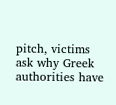pitch, victims ask why Greek authorities have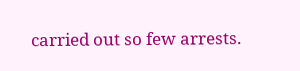carried out so few arrests.